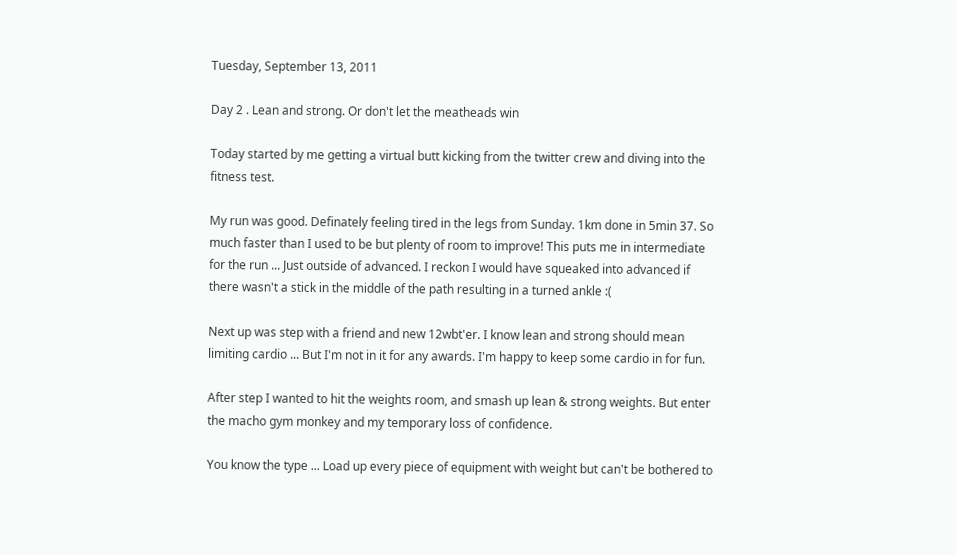Tuesday, September 13, 2011

Day 2 . Lean and strong. Or don't let the meatheads win

Today started by me getting a virtual butt kicking from the twitter crew and diving into the fitness test.

My run was good. Definately feeling tired in the legs from Sunday. 1km done in 5min 37. So much faster than I used to be but plenty of room to improve! This puts me in intermediate for the run ... Just outside of advanced. I reckon I would have squeaked into advanced if there wasn't a stick in the middle of the path resulting in a turned ankle :(

Next up was step with a friend and new 12wbt'er. I know lean and strong should mean limiting cardio ... But I'm not in it for any awards. I'm happy to keep some cardio in for fun.

After step I wanted to hit the weights room, and smash up lean & strong weights. But enter the macho gym monkey and my temporary loss of confidence.

You know the type ... Load up every piece of equipment with weight but can't be bothered to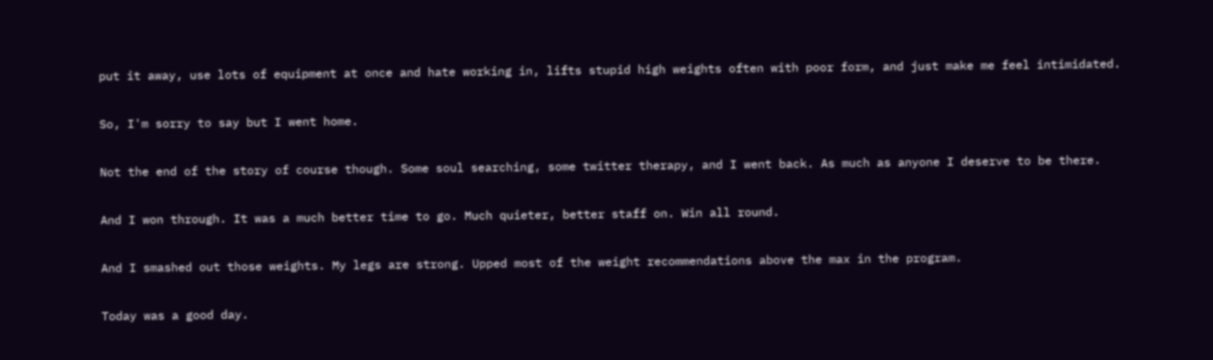put it away, use lots of equipment at once and hate working in, lifts stupid high weights often with poor form, and just make me feel intimidated.

So, I'm sorry to say but I went home.

Not the end of the story of course though. Some soul searching, some twitter therapy, and I went back. As much as anyone I deserve to be there.

And I won through. It was a much better time to go. Much quieter, better staff on. Win all round.

And I smashed out those weights. My legs are strong. Upped most of the weight recommendations above the max in the program.

Today was a good day.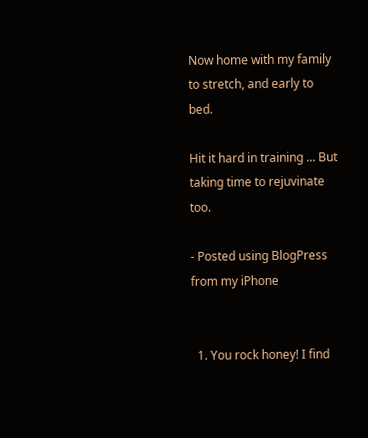Now home with my family to stretch, and early to bed.

Hit it hard in training ... But taking time to rejuvinate too.

- Posted using BlogPress from my iPhone


  1. You rock honey! I find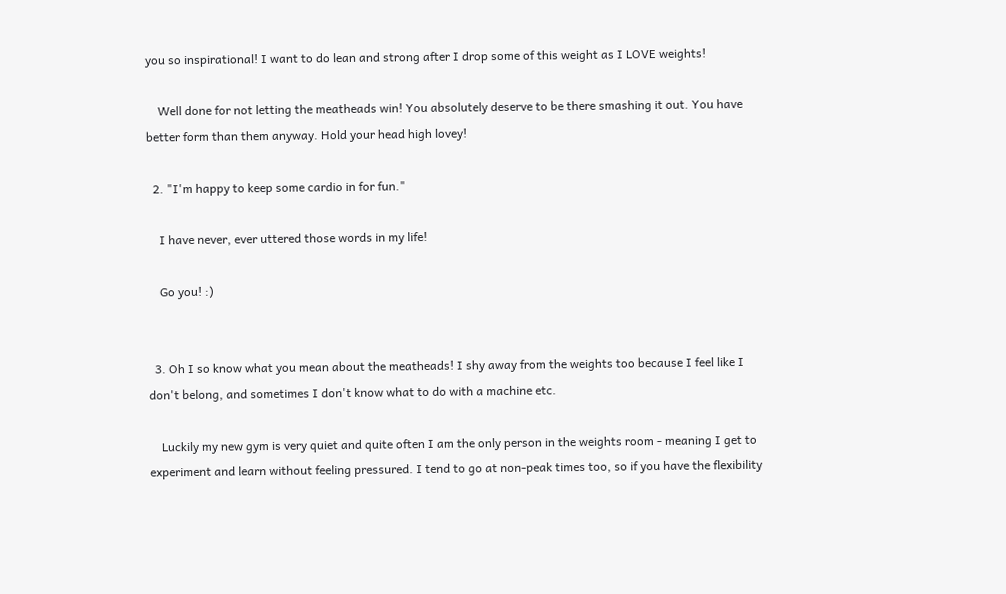you so inspirational! I want to do lean and strong after I drop some of this weight as I LOVE weights!

    Well done for not letting the meatheads win! You absolutely deserve to be there smashing it out. You have better form than them anyway. Hold your head high lovey!

  2. "I'm happy to keep some cardio in for fun."

    I have never, ever uttered those words in my life!

    Go you! :)


  3. Oh I so know what you mean about the meatheads! I shy away from the weights too because I feel like I don't belong, and sometimes I don't know what to do with a machine etc.

    Luckily my new gym is very quiet and quite often I am the only person in the weights room - meaning I get to experiment and learn without feeling pressured. I tend to go at non-peak times too, so if you have the flexibility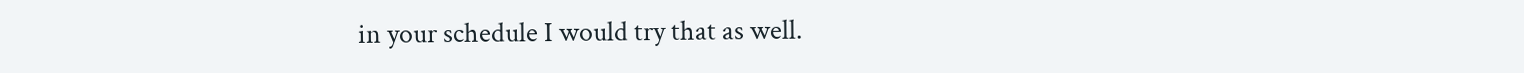in your schedule I would try that as well.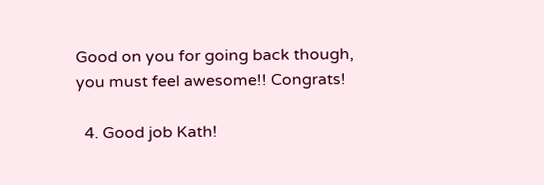Good on you for going back though, you must feel awesome!! Congrats!

  4. Good job Kath!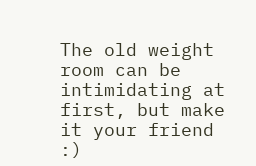The old weight room can be intimidating at first, but make it your friend :)